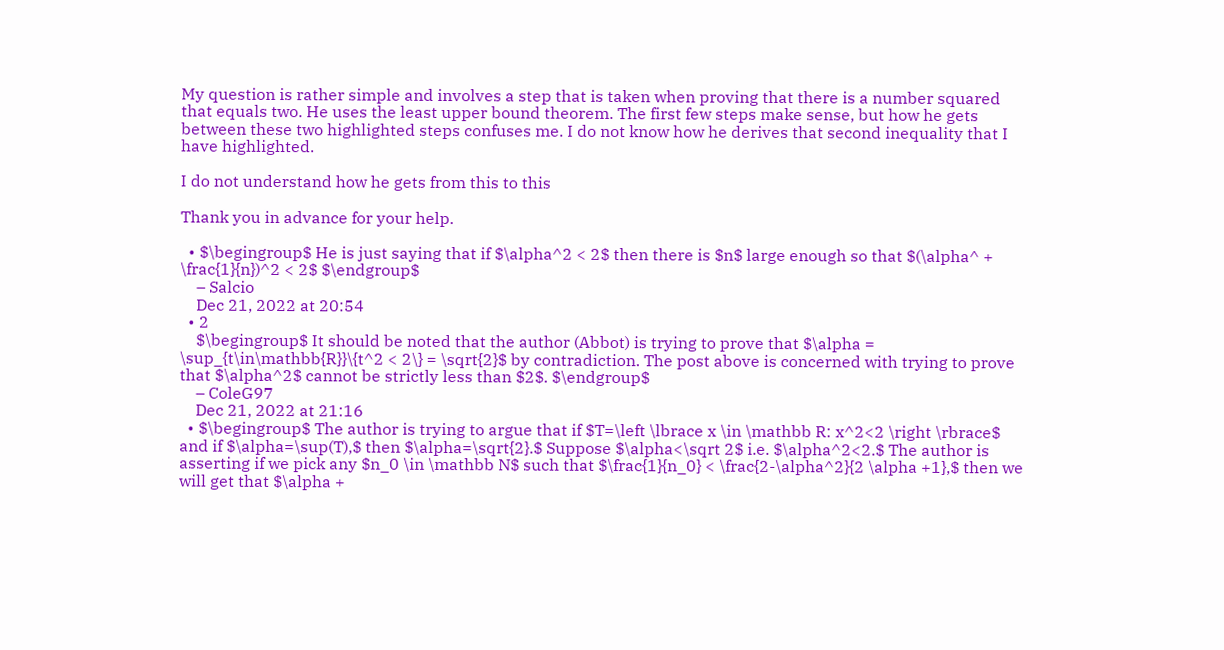My question is rather simple and involves a step that is taken when proving that there is a number squared that equals two. He uses the least upper bound theorem. The first few steps make sense, but how he gets between these two highlighted steps confuses me. I do not know how he derives that second inequality that I have highlighted.

I do not understand how he gets from this to this

Thank you in advance for your help.

  • $\begingroup$ He is just saying that if $\alpha^2 < 2$ then there is $n$ large enough so that $(\alpha^ + \frac{1}{n})^2 < 2$ $\endgroup$
    – Salcio
    Dec 21, 2022 at 20:54
  • 2
    $\begingroup$ It should be noted that the author (Abbot) is trying to prove that $\alpha = \sup_{t\in\mathbb{R}}\{t^2 < 2\} = \sqrt{2}$ by contradiction. The post above is concerned with trying to prove that $\alpha^2$ cannot be strictly less than $2$. $\endgroup$
    – ColeG97
    Dec 21, 2022 at 21:16
  • $\begingroup$ The author is trying to argue that if $T=\left \lbrace x \in \mathbb R: x^2<2 \right \rbrace$ and if $\alpha=\sup(T),$ then $\alpha=\sqrt{2}.$ Suppose $\alpha<\sqrt 2$ i.e. $\alpha^2<2.$ The author is asserting if we pick any $n_0 \in \mathbb N$ such that $\frac{1}{n_0} < \frac{2-\alpha^2}{2 \alpha +1},$ then we will get that $\alpha +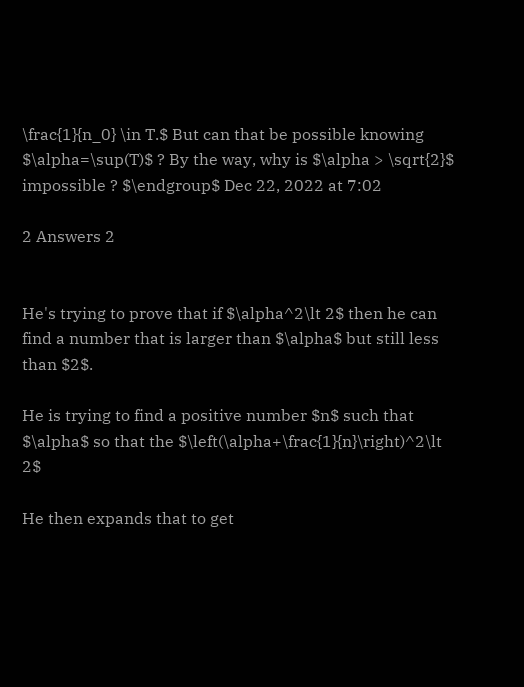\frac{1}{n_0} \in T.$ But can that be possible knowing $\alpha=\sup(T)$ ? By the way, why is $\alpha > \sqrt{2}$ impossible ? $\endgroup$ Dec 22, 2022 at 7:02

2 Answers 2


He's trying to prove that if $\alpha^2\lt 2$ then he can find a number that is larger than $\alpha$ but still less than $2$.

He is trying to find a positive number $n$ such that $\alpha$ so that the $\left(\alpha+\frac{1}{n}\right)^2\lt 2$

He then expands that to get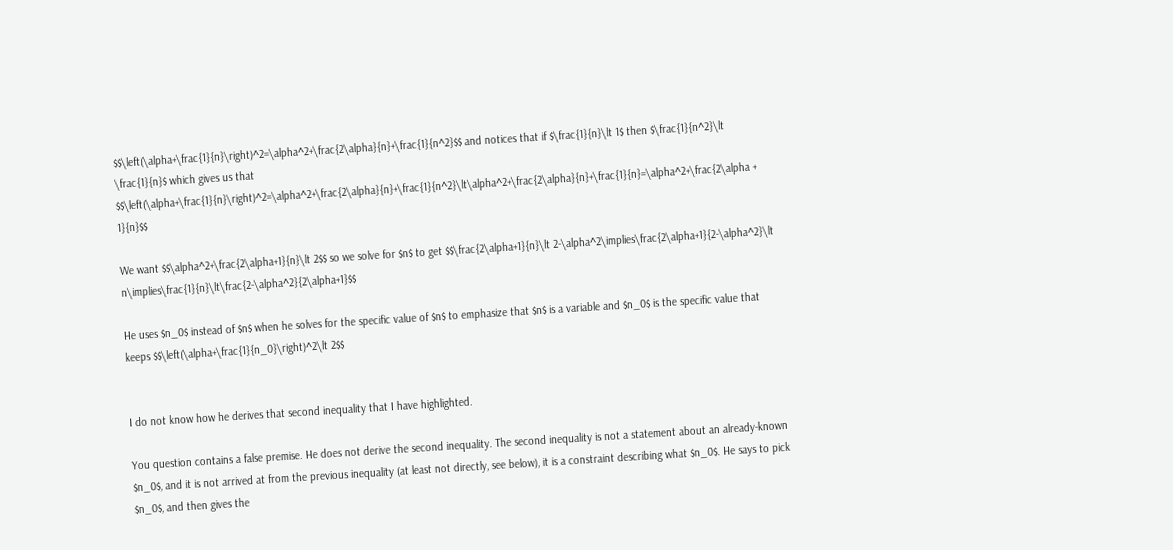$$\left(\alpha+\frac{1}{n}\right)^2=\alpha^2+\frac{2\alpha}{n}+\frac{1}{n^2}$$ and notices that if $\frac{1}{n}\lt 1$ then $\frac{1}{n^2}\lt \frac{1}{n}$ which gives us that $$\left(\alpha+\frac{1}{n}\right)^2=\alpha^2+\frac{2\alpha}{n}+\frac{1}{n^2}\lt\alpha^2+\frac{2\alpha}{n}+\frac{1}{n}=\alpha^2+\frac{2\alpha + 1}{n}$$

We want $$\alpha^2+\frac{2\alpha+1}{n}\lt 2$$ so we solve for $n$ to get $$\frac{2\alpha+1}{n}\lt 2-\alpha^2\implies\frac{2\alpha+1}{2-\alpha^2}\lt n\implies\frac{1}{n}\lt\frac{2-\alpha^2}{2\alpha+1}$$

He uses $n_0$ instead of $n$ when he solves for the specific value of $n$ to emphasize that $n$ is a variable and $n_0$ is the specific value that keeps $$\left(\alpha+\frac{1}{n_0}\right)^2\lt 2$$


I do not know how he derives that second inequality that I have highlighted.

You question contains a false premise. He does not derive the second inequality. The second inequality is not a statement about an already-known $n_0$, and it is not arrived at from the previous inequality (at least not directly, see below), it is a constraint describing what $n_0$. He says to pick $n_0$, and then gives the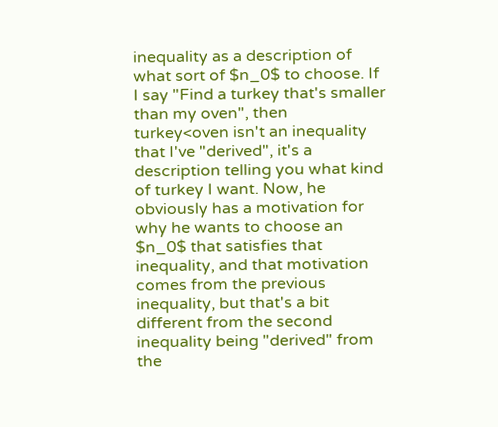inequality as a description of what sort of $n_0$ to choose. If I say "Find a turkey that's smaller than my oven", then turkey<oven isn't an inequality that I've "derived", it's a description telling you what kind of turkey I want. Now, he obviously has a motivation for why he wants to choose an $n_0$ that satisfies that inequality, and that motivation comes from the previous inequality, but that's a bit different from the second inequality being "derived" from the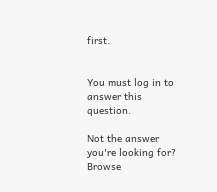first.


You must log in to answer this question.

Not the answer you're looking for? Browse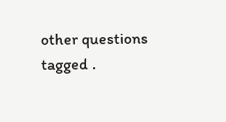other questions tagged .